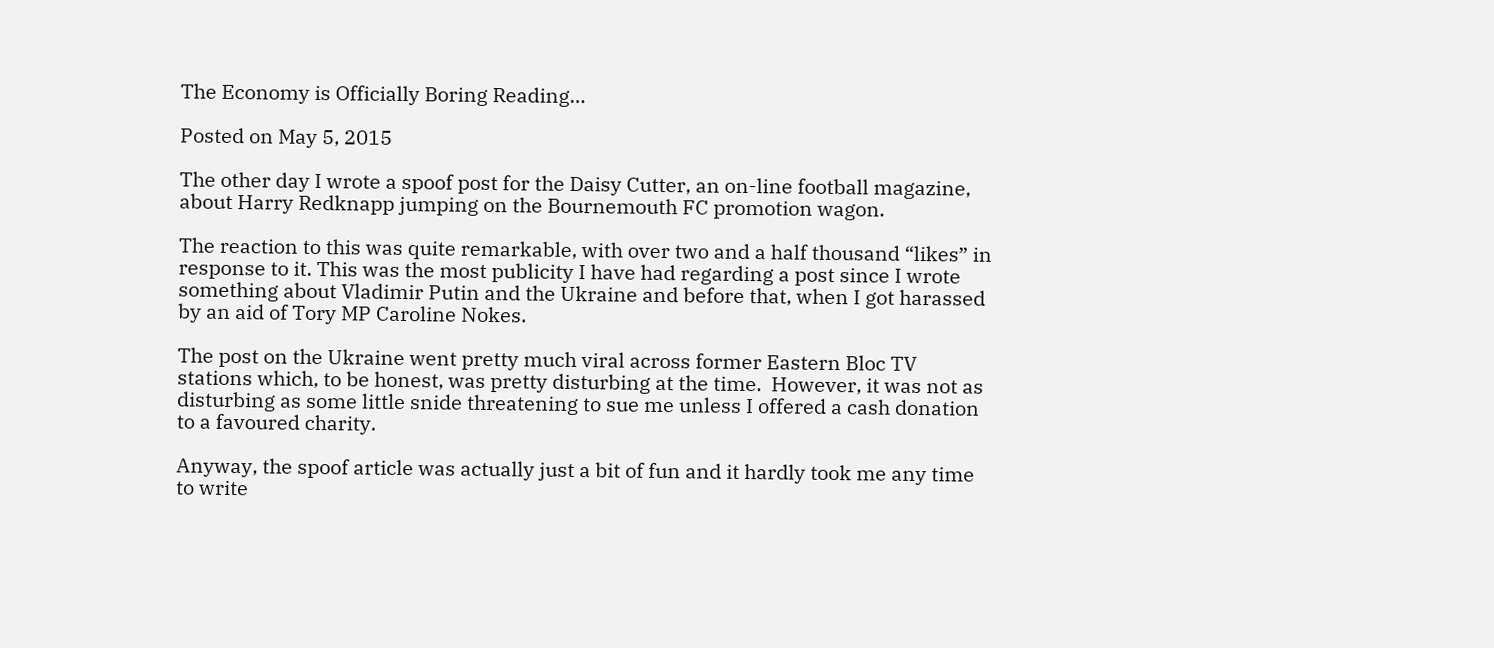The Economy is Officially Boring Reading…

Posted on May 5, 2015

The other day I wrote a spoof post for the Daisy Cutter, an on-line football magazine, about Harry Redknapp jumping on the Bournemouth FC promotion wagon.

The reaction to this was quite remarkable, with over two and a half thousand “likes” in response to it. This was the most publicity I have had regarding a post since I wrote something about Vladimir Putin and the Ukraine and before that, when I got harassed by an aid of Tory MP Caroline Nokes.

The post on the Ukraine went pretty much viral across former Eastern Bloc TV stations which, to be honest, was pretty disturbing at the time.  However, it was not as disturbing as some little snide threatening to sue me unless I offered a cash donation to a favoured charity.

Anyway, the spoof article was actually just a bit of fun and it hardly took me any time to write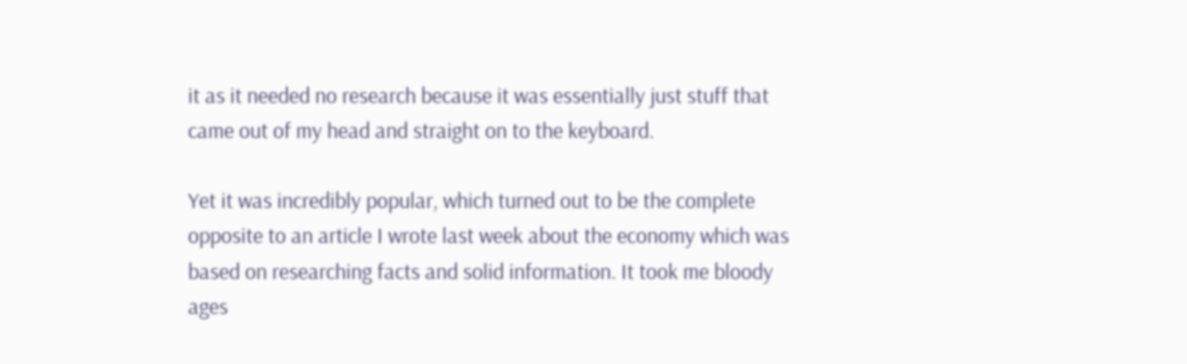it as it needed no research because it was essentially just stuff that came out of my head and straight on to the keyboard.

Yet it was incredibly popular, which turned out to be the complete opposite to an article I wrote last week about the economy which was based on researching facts and solid information. It took me bloody ages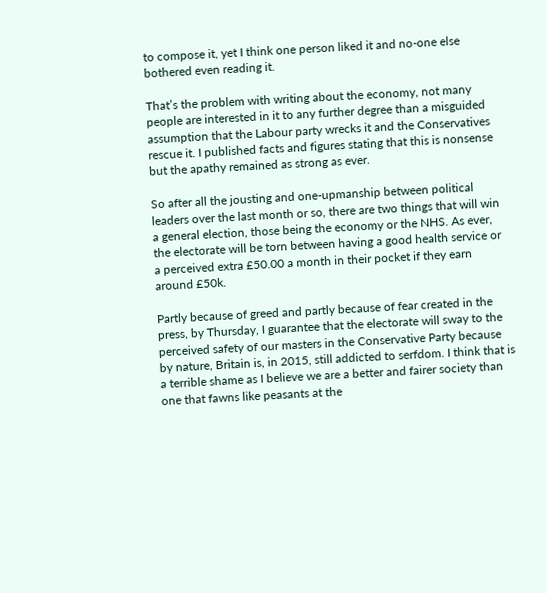to compose it, yet I think one person liked it and no-one else bothered even reading it.

That’s the problem with writing about the economy, not many people are interested in it to any further degree than a misguided assumption that the Labour party wrecks it and the Conservatives rescue it. I published facts and figures stating that this is nonsense but the apathy remained as strong as ever.

So after all the jousting and one-upmanship between political leaders over the last month or so, there are two things that will win a general election, those being the economy or the NHS. As ever, the electorate will be torn between having a good health service or a perceived extra £50.00 a month in their pocket if they earn around £50k.

Partly because of greed and partly because of fear created in the press, by Thursday, I guarantee that the electorate will sway to the perceived safety of our masters in the Conservative Party because by nature, Britain is, in 2015, still addicted to serfdom. I think that is a terrible shame as I believe we are a better and fairer society than one that fawns like peasants at the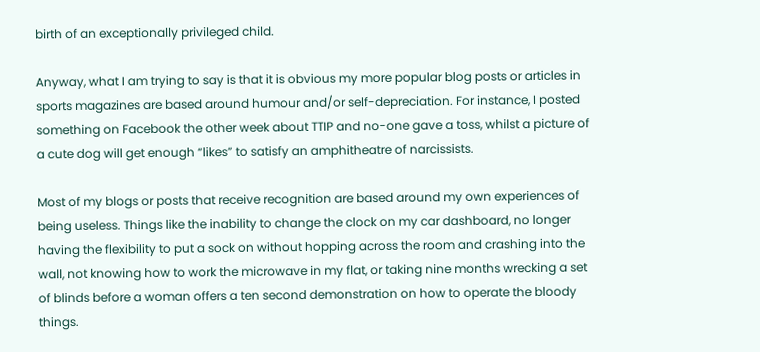birth of an exceptionally privileged child.

Anyway, what I am trying to say is that it is obvious my more popular blog posts or articles in sports magazines are based around humour and/or self-depreciation. For instance, I posted something on Facebook the other week about TTIP and no-one gave a toss, whilst a picture of a cute dog will get enough “likes” to satisfy an amphitheatre of narcissists.

Most of my blogs or posts that receive recognition are based around my own experiences of being useless. Things like the inability to change the clock on my car dashboard, no longer having the flexibility to put a sock on without hopping across the room and crashing into the wall, not knowing how to work the microwave in my flat, or taking nine months wrecking a set of blinds before a woman offers a ten second demonstration on how to operate the bloody things.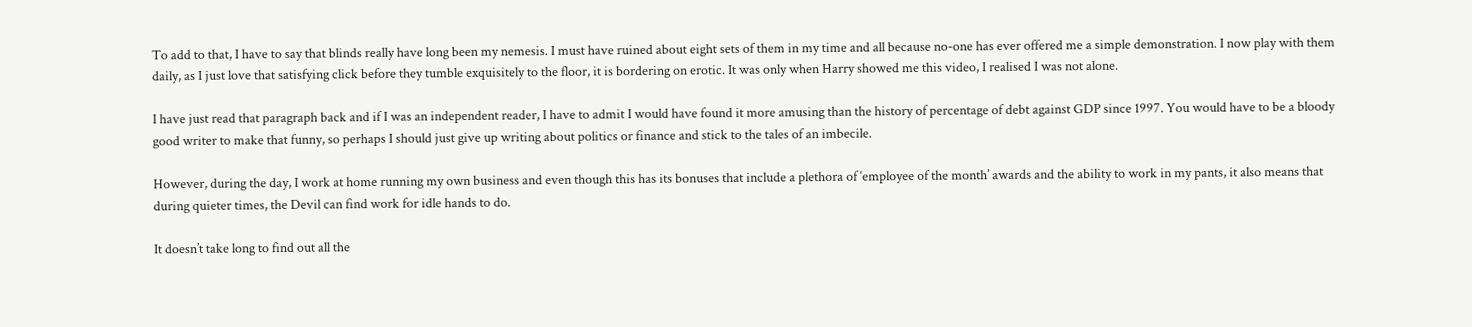To add to that, I have to say that blinds really have long been my nemesis. I must have ruined about eight sets of them in my time and all because no-one has ever offered me a simple demonstration. I now play with them daily, as I just love that satisfying click before they tumble exquisitely to the floor, it is bordering on erotic. It was only when Harry showed me this video, I realised I was not alone.

I have just read that paragraph back and if I was an independent reader, I have to admit I would have found it more amusing than the history of percentage of debt against GDP since 1997. You would have to be a bloody good writer to make that funny, so perhaps I should just give up writing about politics or finance and stick to the tales of an imbecile.

However, during the day, I work at home running my own business and even though this has its bonuses that include a plethora of ‘employee of the month’ awards and the ability to work in my pants, it also means that during quieter times, the Devil can find work for idle hands to do.

It doesn’t take long to find out all the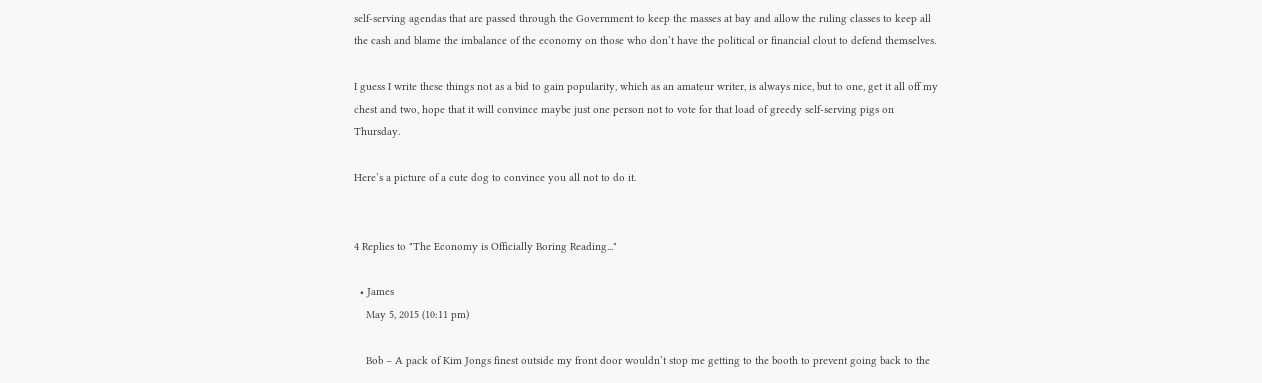self-serving agendas that are passed through the Government to keep the masses at bay and allow the ruling classes to keep all the cash and blame the imbalance of the economy on those who don’t have the political or financial clout to defend themselves.

I guess I write these things not as a bid to gain popularity, which as an amateur writer, is always nice, but to one, get it all off my chest and two, hope that it will convince maybe just one person not to vote for that load of greedy self-serving pigs on Thursday.

Here’s a picture of a cute dog to convince you all not to do it.


4 Replies to "The Economy is Officially Boring Reading..."

  • James
    May 5, 2015 (10:11 pm)

    Bob – A pack of Kim Jongs finest outside my front door wouldn’t stop me getting to the booth to prevent going back to the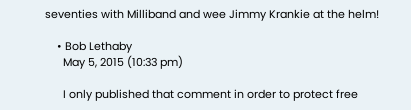seventies with Milliband and wee Jimmy Krankie at the helm!

    • Bob Lethaby
      May 5, 2015 (10:33 pm)

      I only published that comment in order to protect free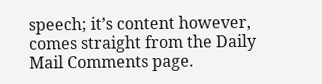speech; it’s content however, comes straight from the Daily Mail Comments page.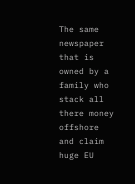The same newspaper that is owned by a family who stack all there money offshore and claim huge EU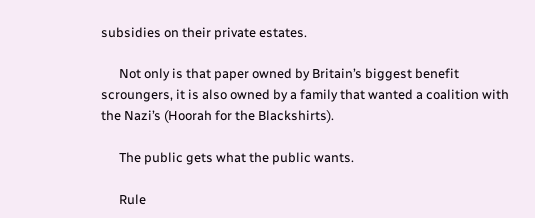subsidies on their private estates.

      Not only is that paper owned by Britain’s biggest benefit scroungers, it is also owned by a family that wanted a coalition with the Nazi’s (Hoorah for the Blackshirts).

      The public gets what the public wants.

      Rule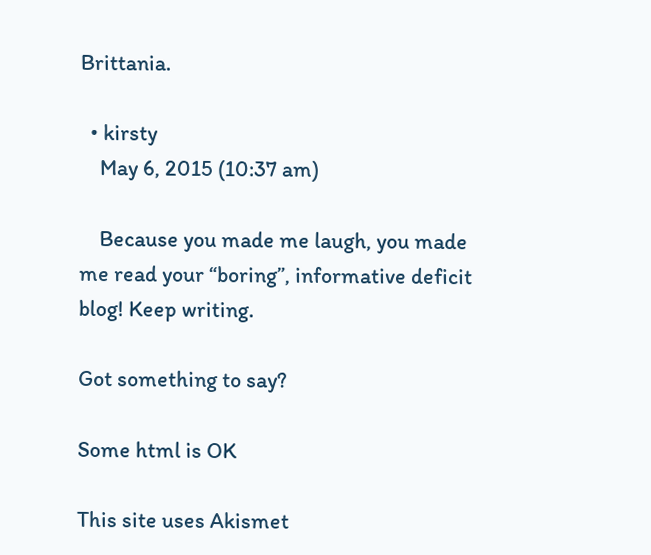Brittania.

  • kirsty
    May 6, 2015 (10:37 am)

    Because you made me laugh, you made me read your “boring”, informative deficit blog! Keep writing.

Got something to say?

Some html is OK

This site uses Akismet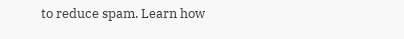to reduce spam. Learn how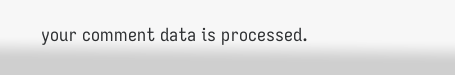your comment data is processed.